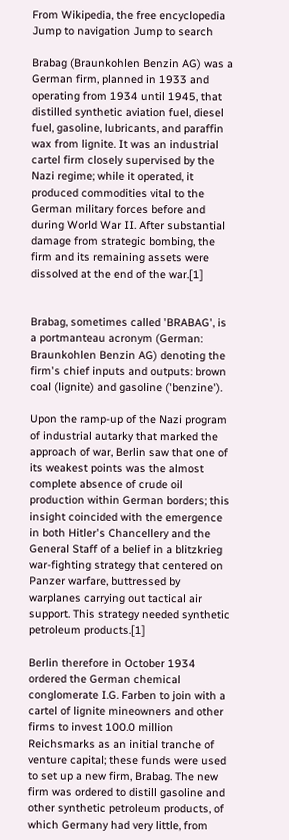From Wikipedia, the free encyclopedia
Jump to navigation Jump to search

Brabag (Braunkohlen Benzin AG) was a German firm, planned in 1933 and operating from 1934 until 1945, that distilled synthetic aviation fuel, diesel fuel, gasoline, lubricants, and paraffin wax from lignite. It was an industrial cartel firm closely supervised by the Nazi regime; while it operated, it produced commodities vital to the German military forces before and during World War II. After substantial damage from strategic bombing, the firm and its remaining assets were dissolved at the end of the war.[1]


Brabag, sometimes called 'BRABAG', is a portmanteau acronym (German: Braunkohlen Benzin AG) denoting the firm's chief inputs and outputs: brown coal (lignite) and gasoline ('benzine').

Upon the ramp-up of the Nazi program of industrial autarky that marked the approach of war, Berlin saw that one of its weakest points was the almost complete absence of crude oil production within German borders; this insight coincided with the emergence in both Hitler's Chancellery and the General Staff of a belief in a blitzkrieg war-fighting strategy that centered on Panzer warfare, buttressed by warplanes carrying out tactical air support. This strategy needed synthetic petroleum products.[1]

Berlin therefore in October 1934 ordered the German chemical conglomerate I.G. Farben to join with a cartel of lignite mineowners and other firms to invest 100.0 million Reichsmarks as an initial tranche of venture capital; these funds were used to set up a new firm, Brabag. The new firm was ordered to distill gasoline and other synthetic petroleum products, of which Germany had very little, from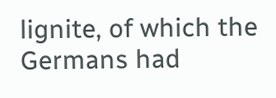lignite, of which the Germans had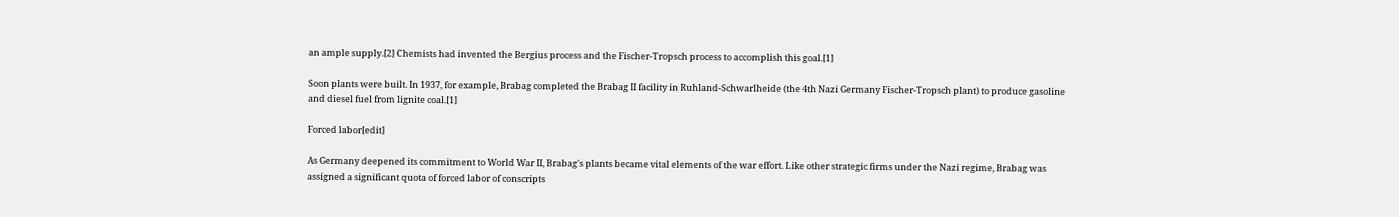an ample supply.[2] Chemists had invented the Bergius process and the Fischer-Tropsch process to accomplish this goal.[1]

Soon plants were built. In 1937, for example, Brabag completed the Brabag II facility in Ruhland-Schwarlheide (the 4th Nazi Germany Fischer-Tropsch plant) to produce gasoline and diesel fuel from lignite coal.[1]

Forced labor[edit]

As Germany deepened its commitment to World War II, Brabag's plants became vital elements of the war effort. Like other strategic firms under the Nazi regime, Brabag was assigned a significant quota of forced labor of conscripts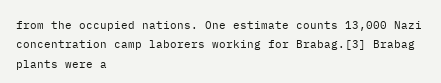from the occupied nations. One estimate counts 13,000 Nazi concentration camp laborers working for Brabag.[3] Brabag plants were a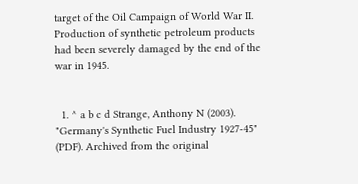target of the Oil Campaign of World War II. Production of synthetic petroleum products had been severely damaged by the end of the war in 1945.


  1. ^ a b c d Strange, Anthony N (2003). "Germany's Synthetic Fuel Industry 1927-45" (PDF). Archived from the original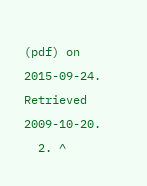(pdf) on 2015-09-24. Retrieved 2009-10-20.
  2. ^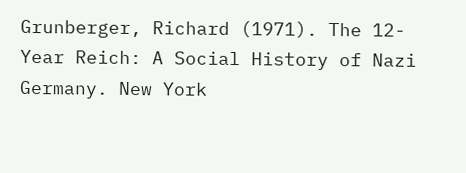Grunberger, Richard (1971). The 12-Year Reich: A Social History of Nazi Germany. New York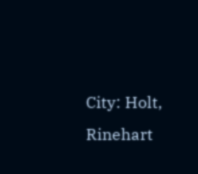City: Holt, Rinehart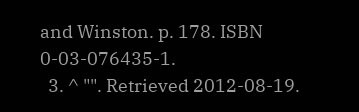and Winston. p. 178. ISBN 0-03-076435-1.
  3. ^ "". Retrieved 2012-08-19.